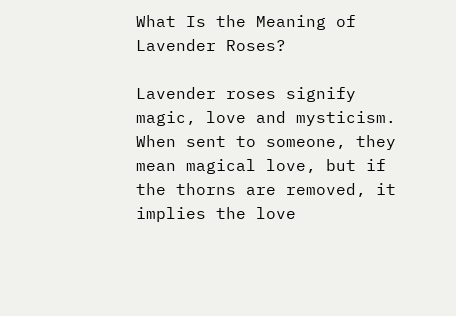What Is the Meaning of Lavender Roses?

Lavender roses signify magic, love and mysticism. When sent to someone, they mean magical love, but if the thorns are removed, it implies the love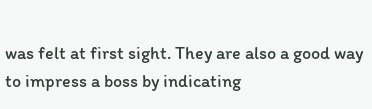was felt at first sight. They are also a good way to impress a boss by indicating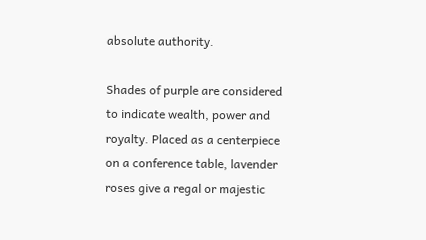absolute authority.

Shades of purple are considered to indicate wealth, power and royalty. Placed as a centerpiece on a conference table, lavender roses give a regal or majestic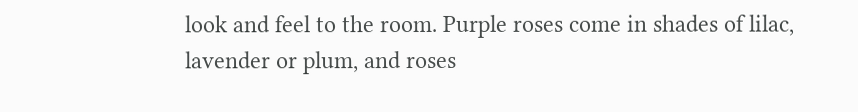look and feel to the room. Purple roses come in shades of lilac, lavender or plum, and roses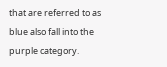that are referred to as blue also fall into the purple category.